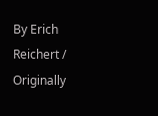By Erich Reichert / Originally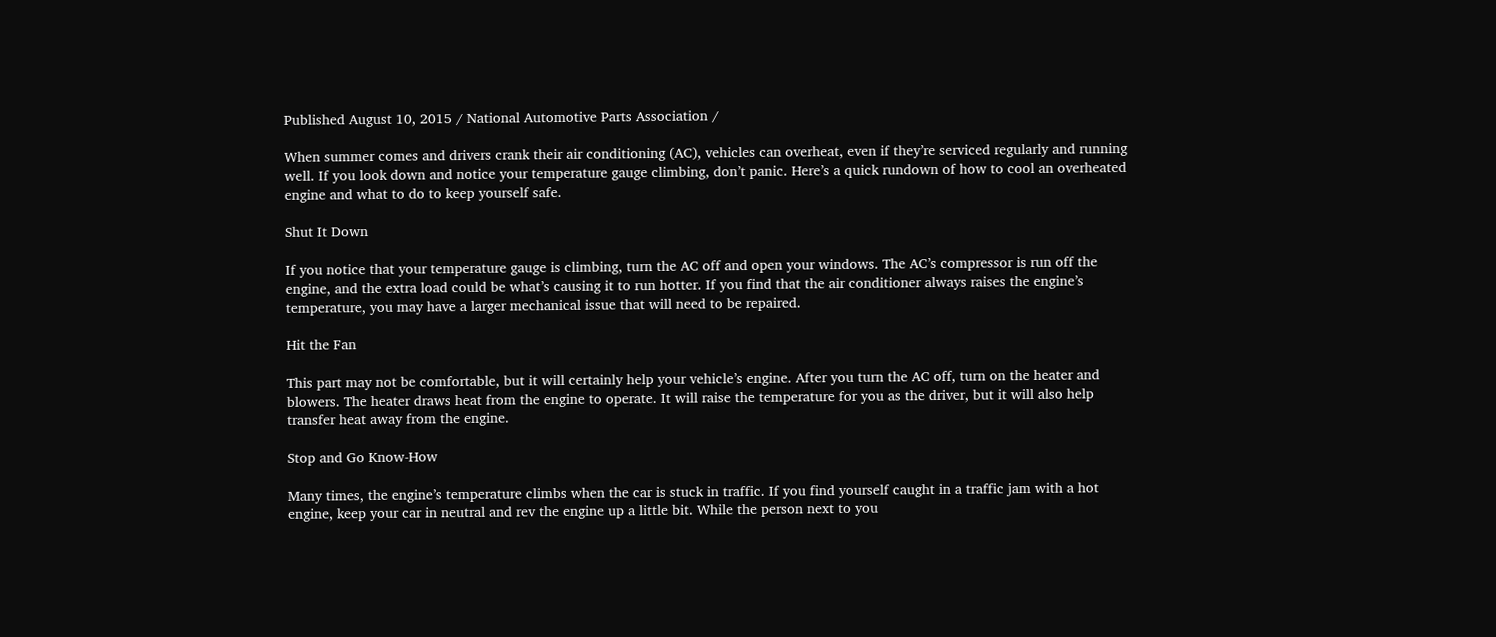Published August 10, 2015 / National Automotive Parts Association /

When summer comes and drivers crank their air conditioning (AC), vehicles can overheat, even if they’re serviced regularly and running well. If you look down and notice your temperature gauge climbing, don’t panic. Here’s a quick rundown of how to cool an overheated engine and what to do to keep yourself safe.

Shut It Down

If you notice that your temperature gauge is climbing, turn the AC off and open your windows. The AC’s compressor is run off the engine, and the extra load could be what’s causing it to run hotter. If you find that the air conditioner always raises the engine’s temperature, you may have a larger mechanical issue that will need to be repaired.

Hit the Fan

This part may not be comfortable, but it will certainly help your vehicle’s engine. After you turn the AC off, turn on the heater and blowers. The heater draws heat from the engine to operate. It will raise the temperature for you as the driver, but it will also help transfer heat away from the engine.

Stop and Go Know-How

Many times, the engine’s temperature climbs when the car is stuck in traffic. If you find yourself caught in a traffic jam with a hot engine, keep your car in neutral and rev the engine up a little bit. While the person next to you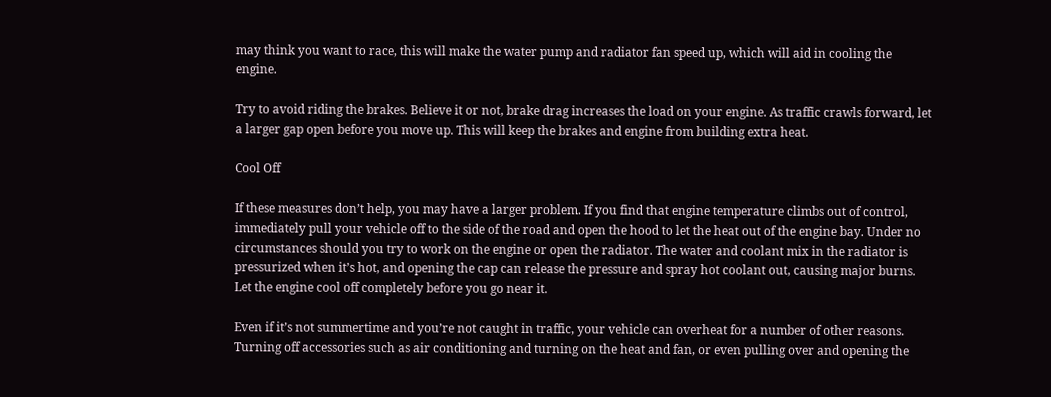may think you want to race, this will make the water pump and radiator fan speed up, which will aid in cooling the engine.

Try to avoid riding the brakes. Believe it or not, brake drag increases the load on your engine. As traffic crawls forward, let a larger gap open before you move up. This will keep the brakes and engine from building extra heat.

Cool Off

If these measures don’t help, you may have a larger problem. If you find that engine temperature climbs out of control, immediately pull your vehicle off to the side of the road and open the hood to let the heat out of the engine bay. Under no circumstances should you try to work on the engine or open the radiator. The water and coolant mix in the radiator is pressurized when it’s hot, and opening the cap can release the pressure and spray hot coolant out, causing major burns. Let the engine cool off completely before you go near it.

Even if it’s not summertime and you’re not caught in traffic, your vehicle can overheat for a number of other reasons. Turning off accessories such as air conditioning and turning on the heat and fan, or even pulling over and opening the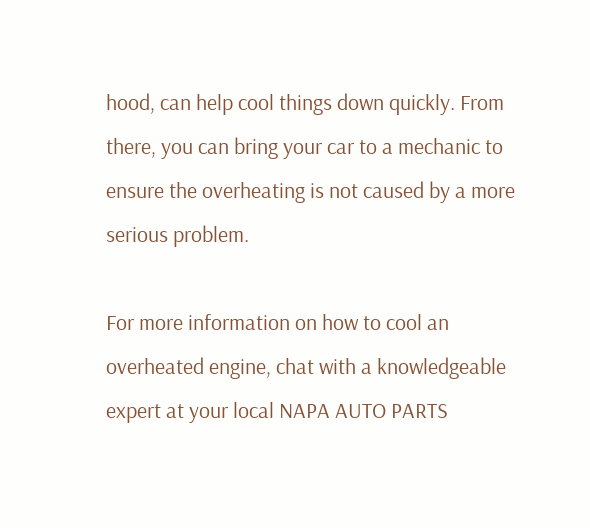hood, can help cool things down quickly. From there, you can bring your car to a mechanic to ensure the overheating is not caused by a more serious problem.

For more information on how to cool an overheated engine, chat with a knowledgeable expert at your local NAPA AUTO PARTS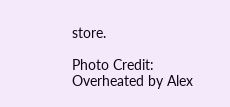store.

Photo Credit: Overheated by Alex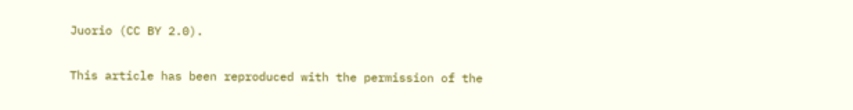Juorio (CC BY 2.0).

This article has been reproduced with the permission of the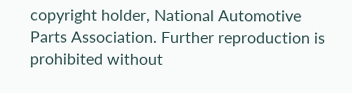copyright holder, National Automotive Parts Association. Further reproduction is prohibited without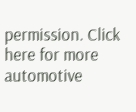permission. Click here for more automotive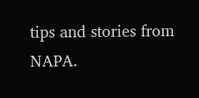tips and stories from NAPA.